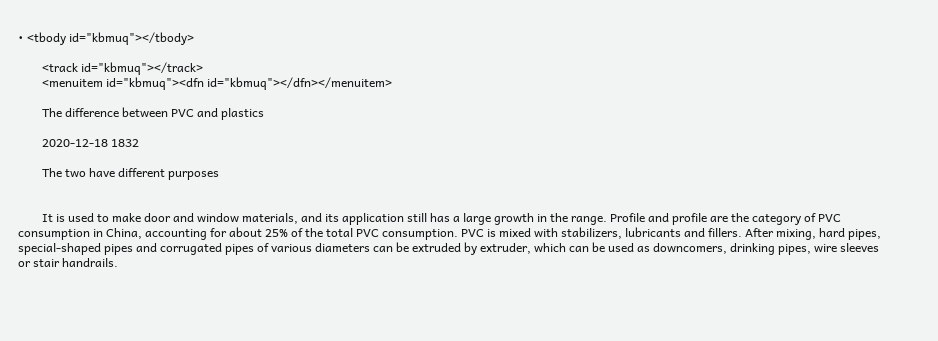• <tbody id="kbmuq"></tbody>

        <track id="kbmuq"></track>
        <menuitem id="kbmuq"><dfn id="kbmuq"></dfn></menuitem>

        The difference between PVC and plastics

        2020-12-18 1832

        The two have different purposes


        It is used to make door and window materials, and its application still has a large growth in the range. Profile and profile are the category of PVC consumption in China, accounting for about 25% of the total PVC consumption. PVC is mixed with stabilizers, lubricants and fillers. After mixing, hard pipes, special-shaped pipes and corrugated pipes of various diameters can be extruded by extruder, which can be used as downcomers, drinking pipes, wire sleeves or stair handrails.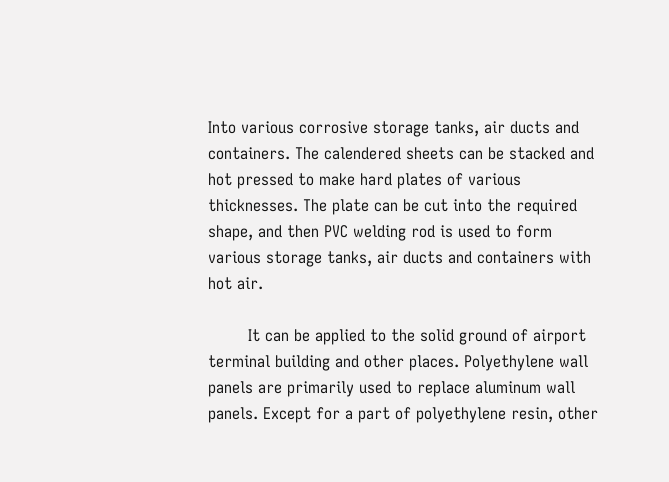Into various corrosive storage tanks, air ducts and containers. The calendered sheets can be stacked and hot pressed to make hard plates of various thicknesses. The plate can be cut into the required shape, and then PVC welding rod is used to form various storage tanks, air ducts and containers with hot air.

        It can be applied to the solid ground of airport terminal building and other places. Polyethylene wall panels are primarily used to replace aluminum wall panels. Except for a part of polyethylene resin, other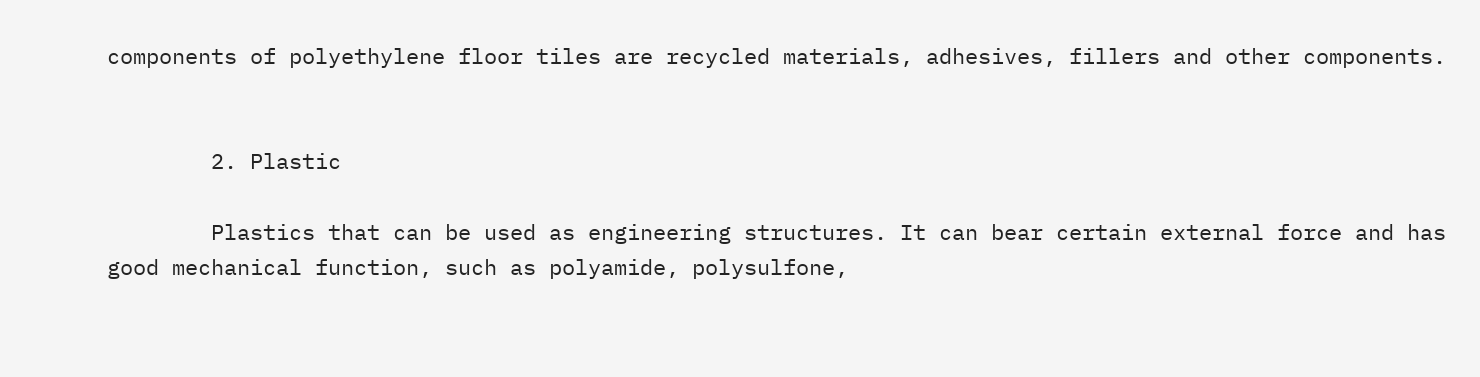components of polyethylene floor tiles are recycled materials, adhesives, fillers and other components.


        2. Plastic

        Plastics that can be used as engineering structures. It can bear certain external force and has good mechanical function, such as polyamide, polysulfone,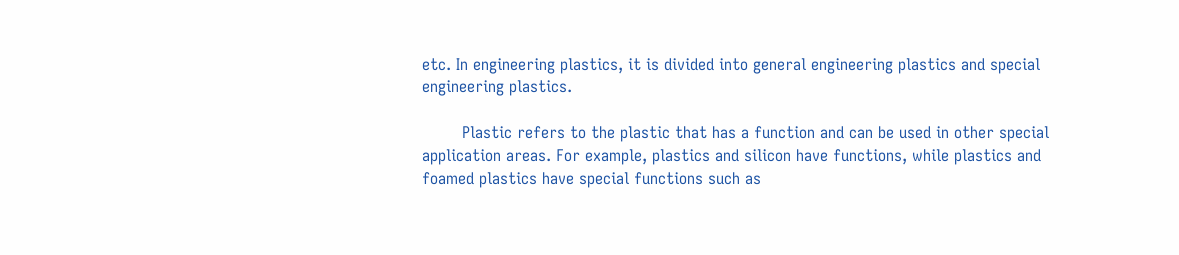etc. In engineering plastics, it is divided into general engineering plastics and special engineering plastics.

        Plastic refers to the plastic that has a function and can be used in other special application areas. For example, plastics and silicon have functions, while plastics and foamed plastics have special functions such as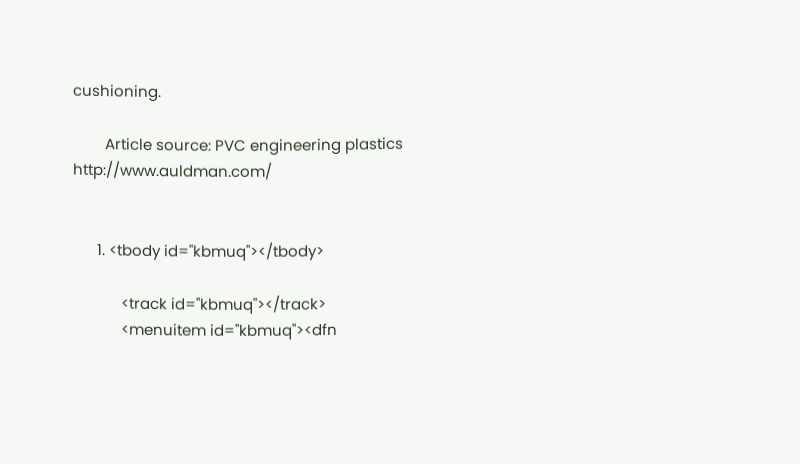cushioning.

        Article source: PVC engineering plastics http://www.auldman.com/


      1. <tbody id="kbmuq"></tbody>

            <track id="kbmuq"></track>
            <menuitem id="kbmuq"><dfn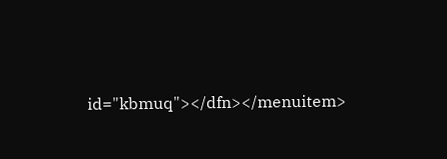id="kbmuq"></dfn></menuitem>